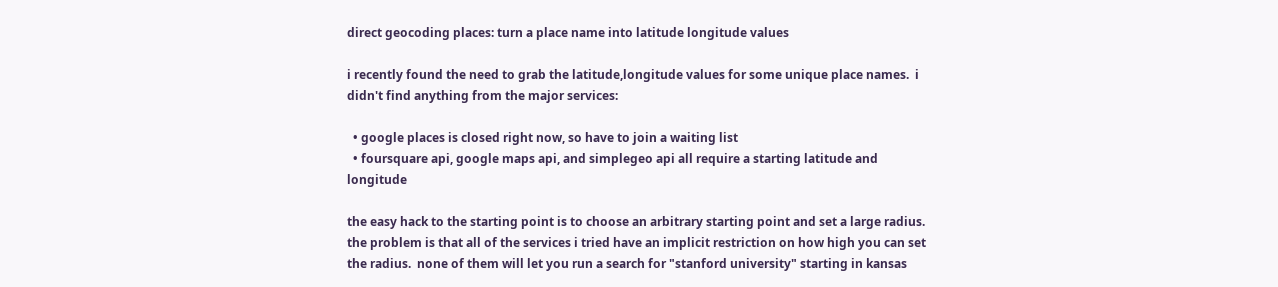direct geocoding places: turn a place name into latitude longitude values

i recently found the need to grab the latitude,longitude values for some unique place names.  i didn't find anything from the major services:

  • google places is closed right now, so have to join a waiting list
  • foursquare api, google maps api, and simplegeo api all require a starting latitude and longitude

the easy hack to the starting point is to choose an arbitrary starting point and set a large radius.  the problem is that all of the services i tried have an implicit restriction on how high you can set the radius.  none of them will let you run a search for "stanford university" starting in kansas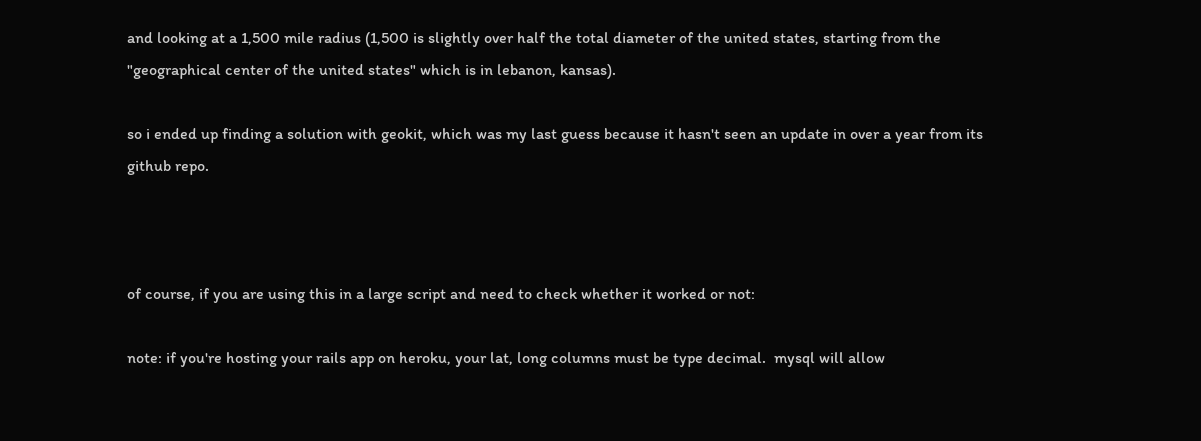and looking at a 1,500 mile radius (1,500 is slightly over half the total diameter of the united states, starting from the "geographical center of the united states" which is in lebanon, kansas).

so i ended up finding a solution with geokit, which was my last guess because it hasn't seen an update in over a year from its github repo.



of course, if you are using this in a large script and need to check whether it worked or not:

note: if you're hosting your rails app on heroku, your lat, long columns must be type decimal.  mysql will allow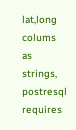lat,long colums as strings, postresql requires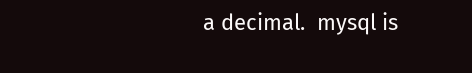a decimal.  mysql is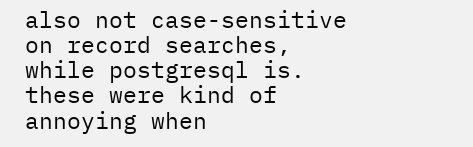also not case-sensitive on record searches, while postgresql is.  these were kind of annoying when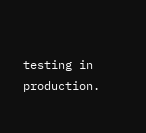testing in production.